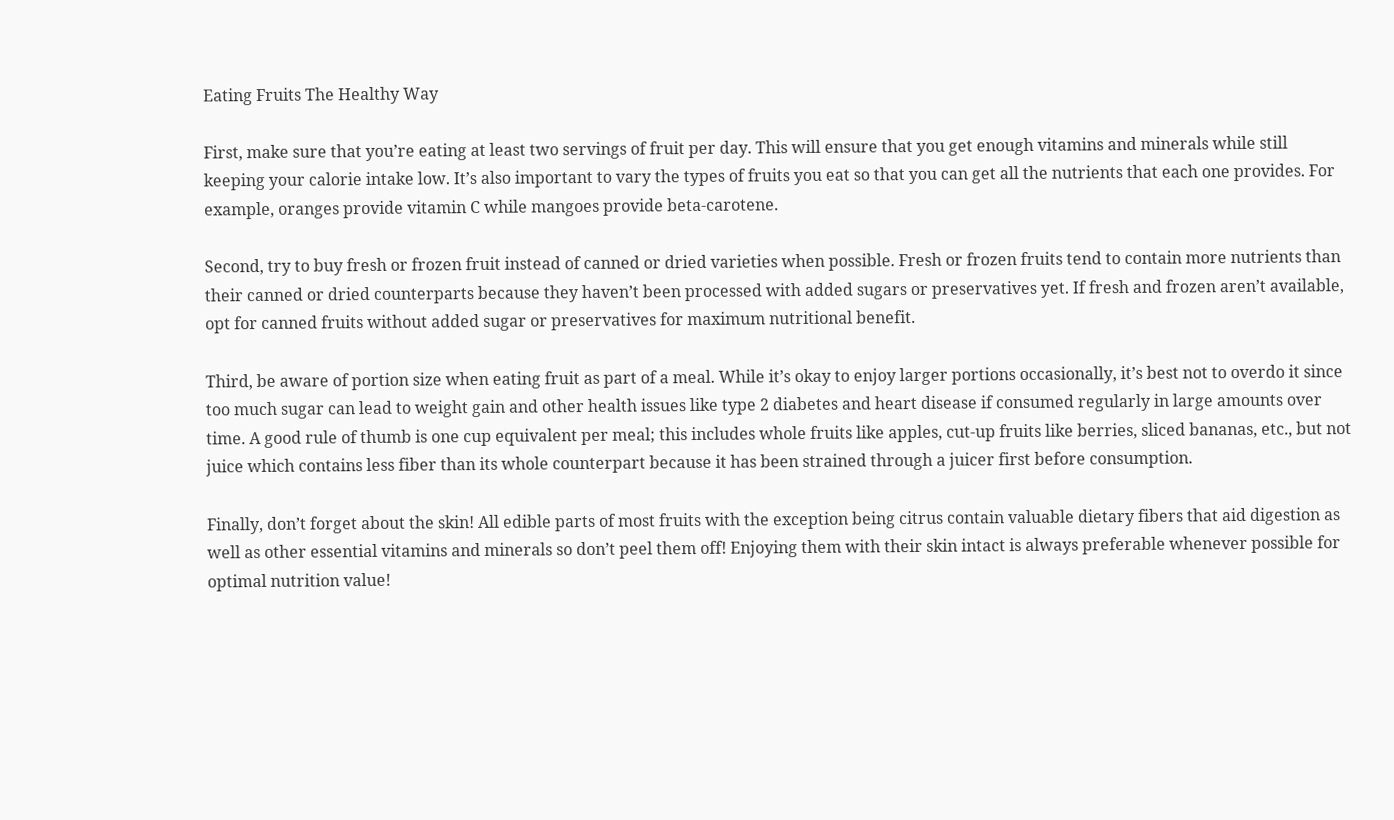Eating Fruits The Healthy Way

First, make sure that you’re eating at least two servings of fruit per day. This will ensure that you get enough vitamins and minerals while still keeping your calorie intake low. It’s also important to vary the types of fruits you eat so that you can get all the nutrients that each one provides. For example, oranges provide vitamin C while mangoes provide beta-carotene.

Second, try to buy fresh or frozen fruit instead of canned or dried varieties when possible. Fresh or frozen fruits tend to contain more nutrients than their canned or dried counterparts because they haven’t been processed with added sugars or preservatives yet. If fresh and frozen aren’t available, opt for canned fruits without added sugar or preservatives for maximum nutritional benefit.

Third, be aware of portion size when eating fruit as part of a meal. While it’s okay to enjoy larger portions occasionally, it’s best not to overdo it since too much sugar can lead to weight gain and other health issues like type 2 diabetes and heart disease if consumed regularly in large amounts over time. A good rule of thumb is one cup equivalent per meal; this includes whole fruits like apples, cut-up fruits like berries, sliced bananas, etc., but not juice which contains less fiber than its whole counterpart because it has been strained through a juicer first before consumption.

Finally, don’t forget about the skin! All edible parts of most fruits with the exception being citrus contain valuable dietary fibers that aid digestion as well as other essential vitamins and minerals so don’t peel them off! Enjoying them with their skin intact is always preferable whenever possible for optimal nutrition value!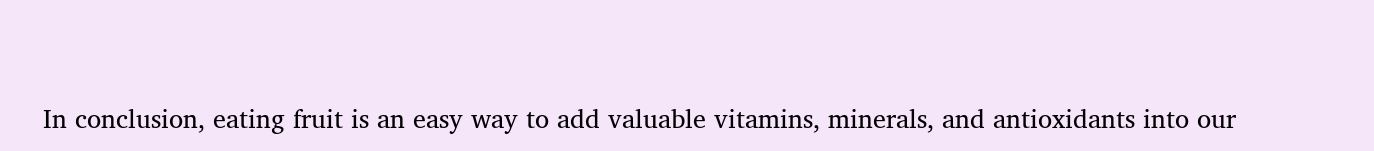In conclusion, eating fruit is an easy way to add valuable vitamins, minerals, and antioxidants into our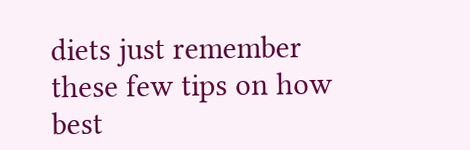diets just remember these few tips on how best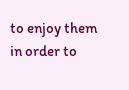to enjoy them in order to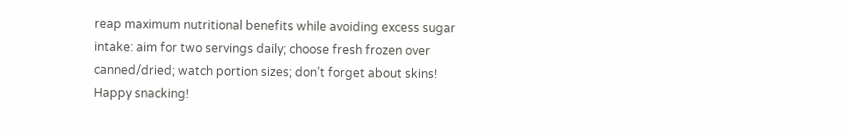reap maximum nutritional benefits while avoiding excess sugar intake: aim for two servings daily; choose fresh frozen over canned/dried; watch portion sizes; don’t forget about skins! Happy snacking!